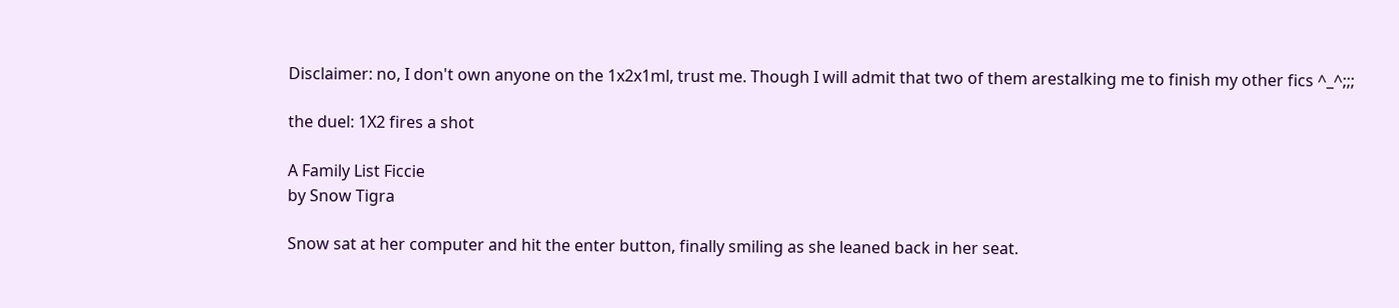Disclaimer: no, I don't own anyone on the 1x2x1ml, trust me. Though I will admit that two of them arestalking me to finish my other fics ^_^;;;

the duel: 1X2 fires a shot

A Family List Ficcie
by Snow Tigra

Snow sat at her computer and hit the enter button, finally smiling as she leaned back in her seat.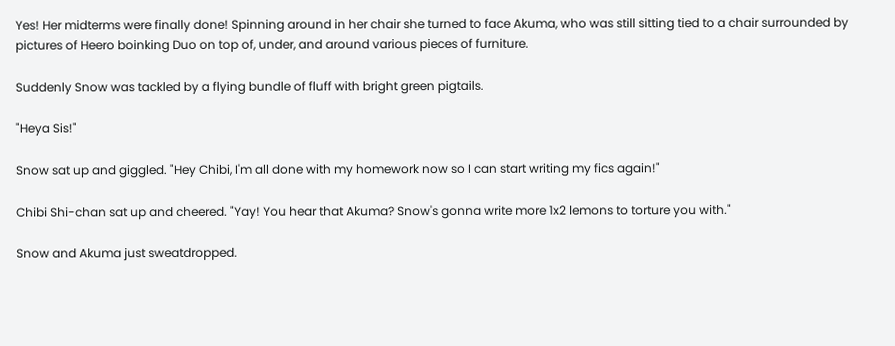Yes! Her midterms were finally done! Spinning around in her chair she turned to face Akuma, who was still sitting tied to a chair surrounded by pictures of Heero boinking Duo on top of, under, and around various pieces of furniture.

Suddenly Snow was tackled by a flying bundle of fluff with bright green pigtails.

"Heya Sis!"

Snow sat up and giggled. "Hey Chibi, I'm all done with my homework now so I can start writing my fics again!"

Chibi Shi-chan sat up and cheered. "Yay! You hear that Akuma? Snow's gonna write more 1x2 lemons to torture you with."

Snow and Akuma just sweatdropped.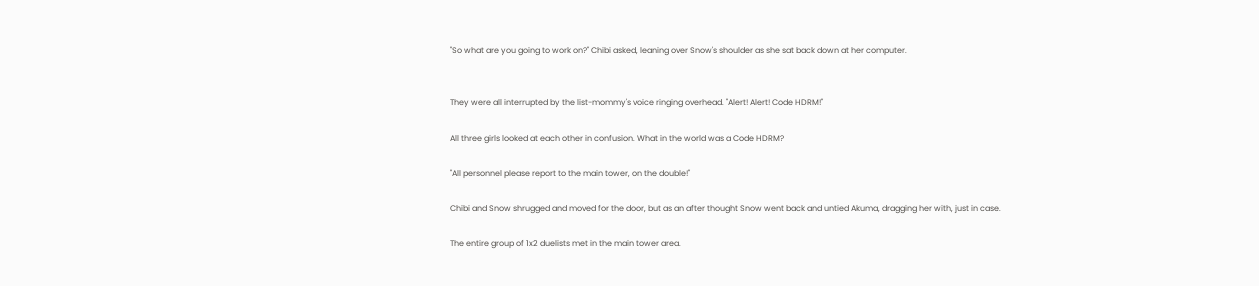"So what are you going to work on?" Chibi asked, leaning over Snow's shoulder as she sat back down at her computer.


They were all interrupted by the list-mommy's voice ringing overhead. "Alert! Alert! Code HDRM!"

All three girls looked at each other in confusion. What in the world was a Code HDRM?

"All personnel please report to the main tower, on the double!"

Chibi and Snow shrugged and moved for the door, but as an after thought Snow went back and untied Akuma, dragging her with, just in case.

The entire group of 1x2 duelists met in the main tower area.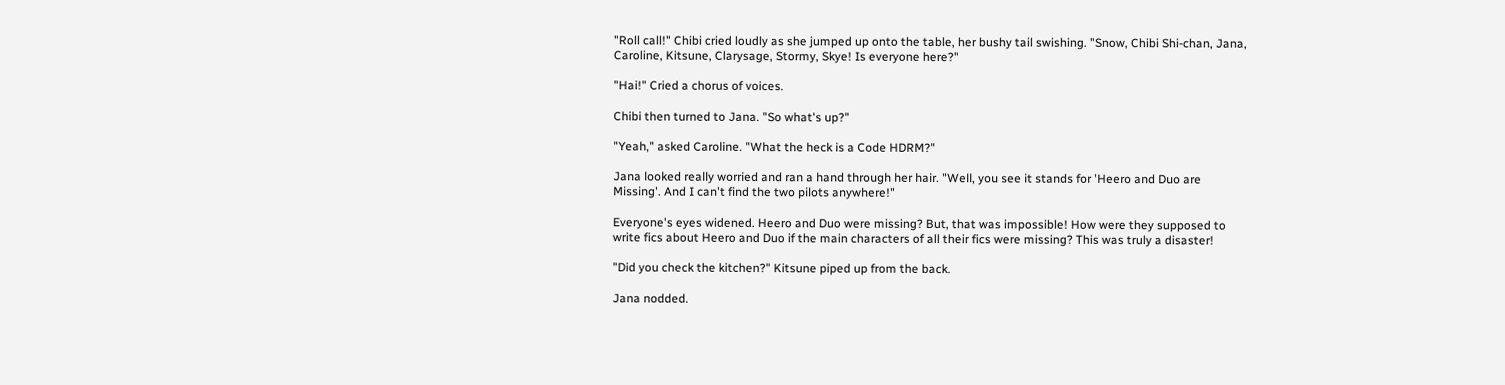"Roll call!" Chibi cried loudly as she jumped up onto the table, her bushy tail swishing. "Snow, Chibi Shi-chan, Jana, Caroline, Kitsune, Clarysage, Stormy, Skye! Is everyone here?"

"Hai!" Cried a chorus of voices.

Chibi then turned to Jana. "So what's up?"

"Yeah," asked Caroline. "What the heck is a Code HDRM?"

Jana looked really worried and ran a hand through her hair. "Well, you see it stands for 'Heero and Duo are Missing'. And I can't find the two pilots anywhere!"

Everyone's eyes widened. Heero and Duo were missing? But, that was impossible! How were they supposed to write fics about Heero and Duo if the main characters of all their fics were missing? This was truly a disaster!

"Did you check the kitchen?" Kitsune piped up from the back.

Jana nodded.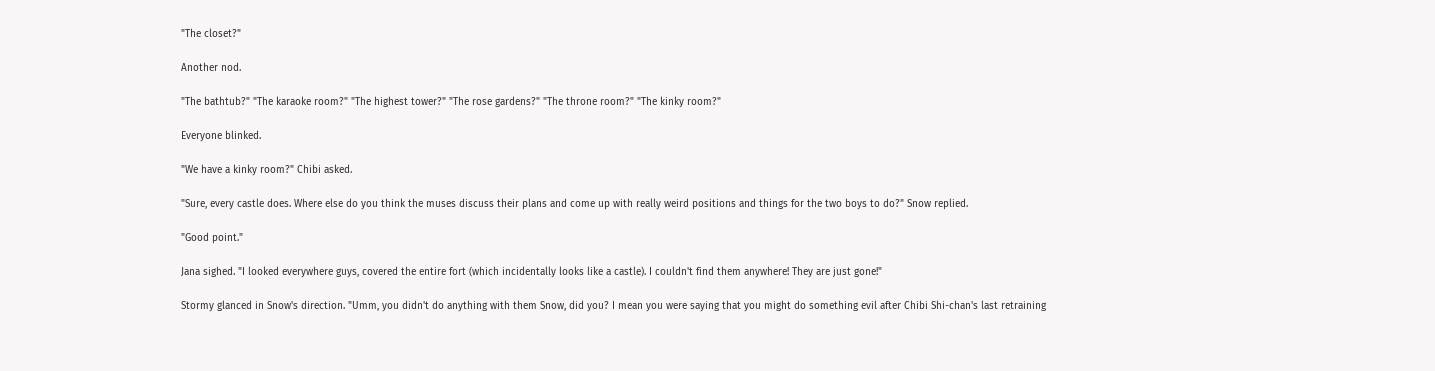"The closet?"

Another nod.

"The bathtub?" "The karaoke room?" "The highest tower?" "The rose gardens?" "The throne room?" "The kinky room?"

Everyone blinked.

"We have a kinky room?" Chibi asked.

"Sure, every castle does. Where else do you think the muses discuss their plans and come up with really weird positions and things for the two boys to do?" Snow replied.

"Good point."

Jana sighed. "I looked everywhere guys, covered the entire fort (which incidentally looks like a castle). I couldn't find them anywhere! They are just gone!"

Stormy glanced in Snow's direction. "Umm, you didn't do anything with them Snow, did you? I mean you were saying that you might do something evil after Chibi Shi-chan's last retraining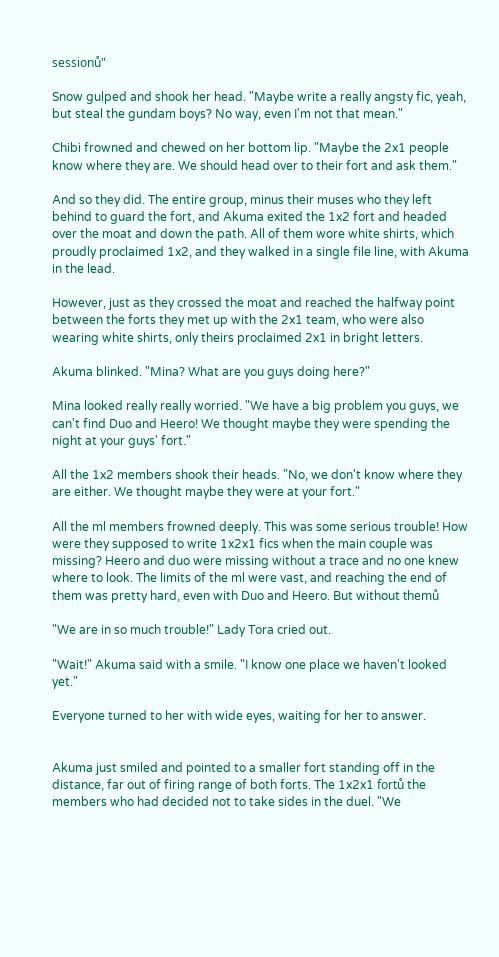sessionů"

Snow gulped and shook her head. "Maybe write a really angsty fic, yeah, but steal the gundam boys? No way, even I'm not that mean."

Chibi frowned and chewed on her bottom lip. "Maybe the 2x1 people know where they are. We should head over to their fort and ask them."

And so they did. The entire group, minus their muses who they left behind to guard the fort, and Akuma exited the 1x2 fort and headed over the moat and down the path. All of them wore white shirts, which proudly proclaimed 1x2, and they walked in a single file line, with Akuma in the lead.

However, just as they crossed the moat and reached the halfway point between the forts they met up with the 2x1 team, who were also wearing white shirts, only theirs proclaimed 2x1 in bright letters.

Akuma blinked. "Mina? What are you guys doing here?"

Mina looked really really worried. "We have a big problem you guys, we can't find Duo and Heero! We thought maybe they were spending the night at your guys' fort."

All the 1x2 members shook their heads. "No, we don't know where they are either. We thought maybe they were at your fort."

All the ml members frowned deeply. This was some serious trouble! How were they supposed to write 1x2x1 fics when the main couple was missing? Heero and duo were missing without a trace and no one knew where to look. The limits of the ml were vast, and reaching the end of them was pretty hard, even with Duo and Heero. But without themů

"We are in so much trouble!" Lady Tora cried out.

"Wait!" Akuma said with a smile. "I know one place we haven't looked yet."

Everyone turned to her with wide eyes, waiting for her to answer.


Akuma just smiled and pointed to a smaller fort standing off in the distance, far out of firing range of both forts. The 1x2x1 fortů the members who had decided not to take sides in the duel. "We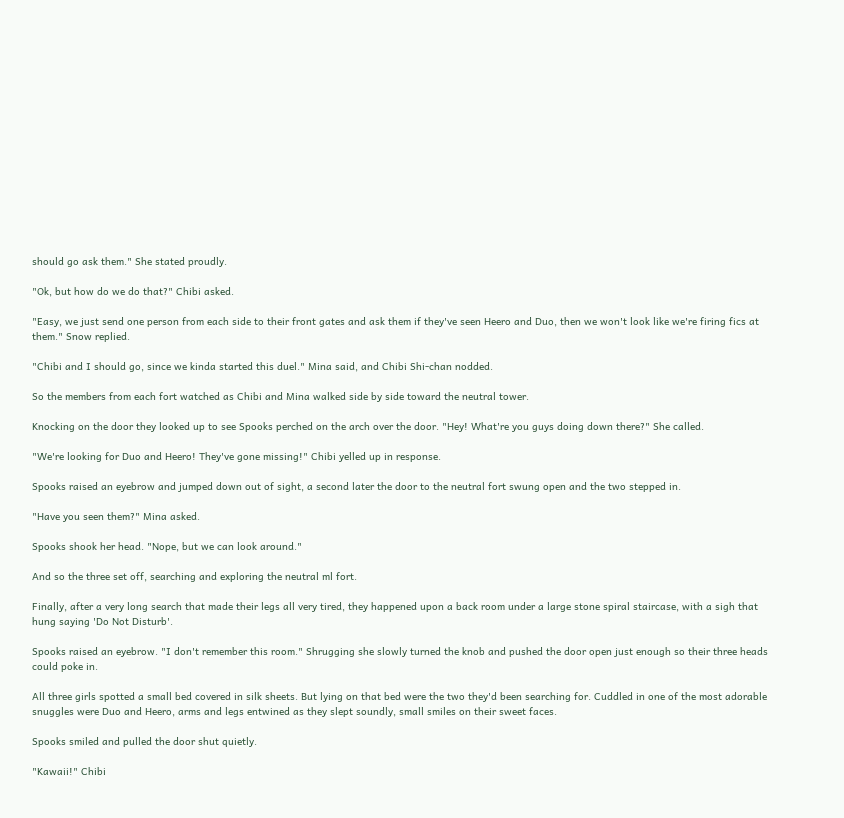should go ask them." She stated proudly.

"Ok, but how do we do that?" Chibi asked.

"Easy, we just send one person from each side to their front gates and ask them if they've seen Heero and Duo, then we won't look like we're firing fics at them." Snow replied.

"Chibi and I should go, since we kinda started this duel." Mina said, and Chibi Shi-chan nodded.

So the members from each fort watched as Chibi and Mina walked side by side toward the neutral tower.

Knocking on the door they looked up to see Spooks perched on the arch over the door. "Hey! What're you guys doing down there?" She called.

"We're looking for Duo and Heero! They've gone missing!" Chibi yelled up in response.

Spooks raised an eyebrow and jumped down out of sight, a second later the door to the neutral fort swung open and the two stepped in.

"Have you seen them?" Mina asked.

Spooks shook her head. "Nope, but we can look around."

And so the three set off, searching and exploring the neutral ml fort.

Finally, after a very long search that made their legs all very tired, they happened upon a back room under a large stone spiral staircase, with a sigh that hung saying 'Do Not Disturb'.

Spooks raised an eyebrow. "I don't remember this room." Shrugging she slowly turned the knob and pushed the door open just enough so their three heads could poke in.

All three girls spotted a small bed covered in silk sheets. But lying on that bed were the two they'd been searching for. Cuddled in one of the most adorable snuggles were Duo and Heero, arms and legs entwined as they slept soundly, small smiles on their sweet faces.

Spooks smiled and pulled the door shut quietly.

"Kawaii!" Chibi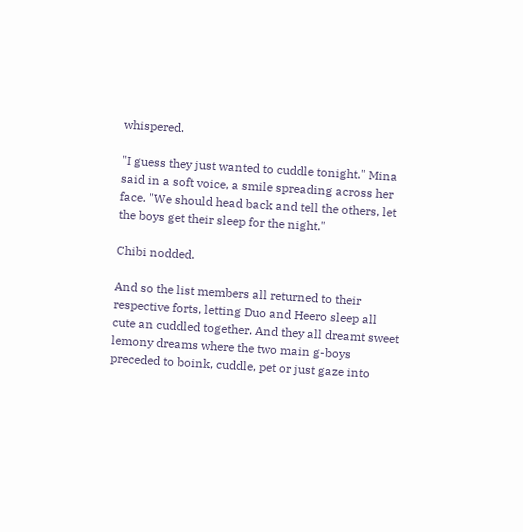whispered.

"I guess they just wanted to cuddle tonight." Mina said in a soft voice, a smile spreading across her face. "We should head back and tell the others, let the boys get their sleep for the night."

Chibi nodded.

And so the list members all returned to their respective forts, letting Duo and Heero sleep all cute an cuddled together. And they all dreamt sweet lemony dreams where the two main g-boys preceded to boink, cuddle, pet or just gaze into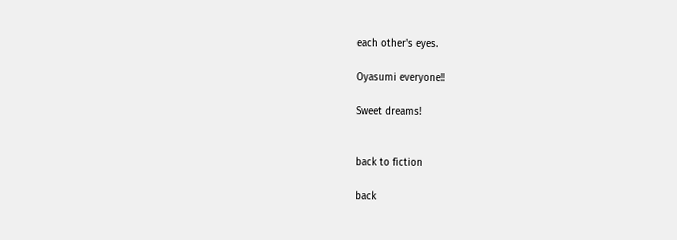each other's eyes.

Oyasumi everyone!!

Sweet dreams!


back to fiction

back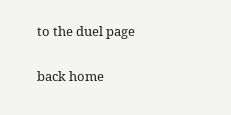to the duel page

back home